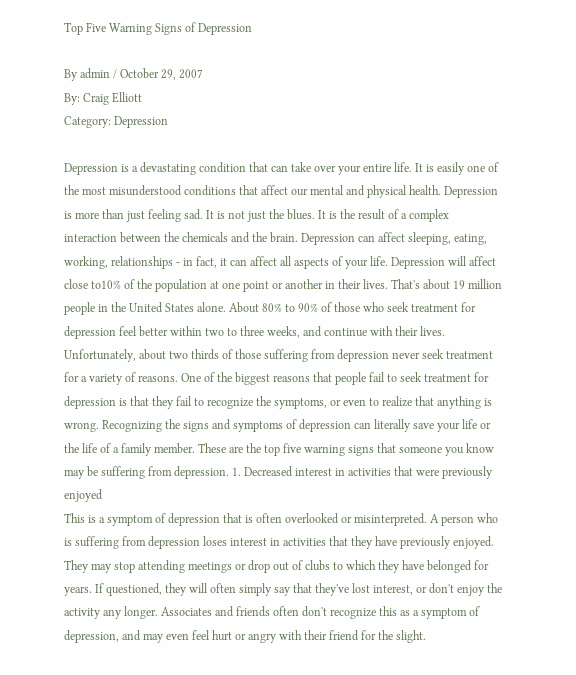Top Five Warning Signs of Depression

By admin / October 29, 2007
By: Craig Elliott
Category: Depression

Depression is a devastating condition that can take over your entire life. It is easily one of the most misunderstood conditions that affect our mental and physical health. Depression is more than just feeling sad. It is not just the blues. It is the result of a complex interaction between the chemicals and the brain. Depression can affect sleeping, eating, working, relationships - in fact, it can affect all aspects of your life. Depression will affect close to10% of the population at one point or another in their lives. That's about 19 million people in the United States alone. About 80% to 90% of those who seek treatment for depression feel better within two to three weeks, and continue with their lives. Unfortunately, about two thirds of those suffering from depression never seek treatment for a variety of reasons. One of the biggest reasons that people fail to seek treatment for depression is that they fail to recognize the symptoms, or even to realize that anything is wrong. Recognizing the signs and symptoms of depression can literally save your life or the life of a family member. These are the top five warning signs that someone you know may be suffering from depression. 1. Decreased interest in activities that were previously enjoyed
This is a symptom of depression that is often overlooked or misinterpreted. A person who is suffering from depression loses interest in activities that they have previously enjoyed. They may stop attending meetings or drop out of clubs to which they have belonged for years. If questioned, they will often simply say that they've lost interest, or don't enjoy the activity any longer. Associates and friends often don't recognize this as a symptom of depression, and may even feel hurt or angry with their friend for the slight.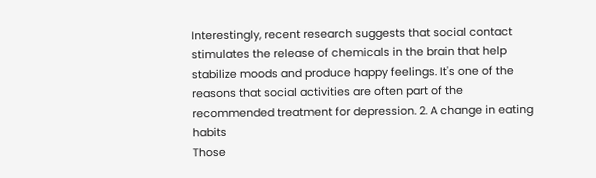Interestingly, recent research suggests that social contact stimulates the release of chemicals in the brain that help stabilize moods and produce happy feelings. It's one of the reasons that social activities are often part of the recommended treatment for depression. 2. A change in eating habits
Those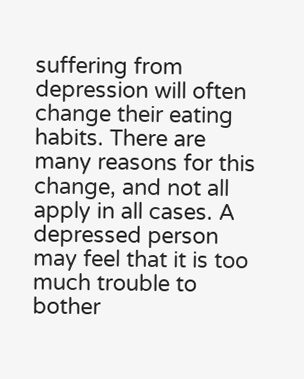suffering from depression will often change their eating habits. There are many reasons for this change, and not all apply in all cases. A depressed person may feel that it is too much trouble to bother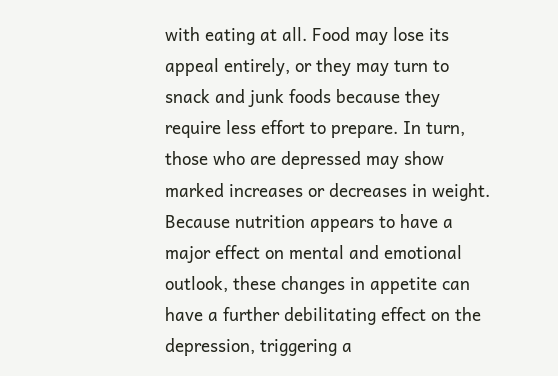with eating at all. Food may lose its appeal entirely, or they may turn to snack and junk foods because they require less effort to prepare. In turn, those who are depressed may show marked increases or decreases in weight. Because nutrition appears to have a major effect on mental and emotional outlook, these changes in appetite can have a further debilitating effect on the depression, triggering a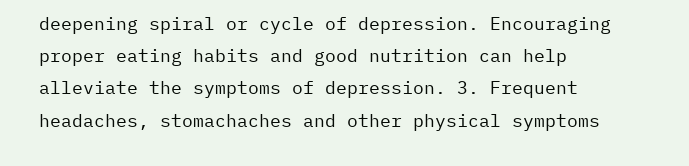deepening spiral or cycle of depression. Encouraging proper eating habits and good nutrition can help alleviate the symptoms of depression. 3. Frequent headaches, stomachaches and other physical symptoms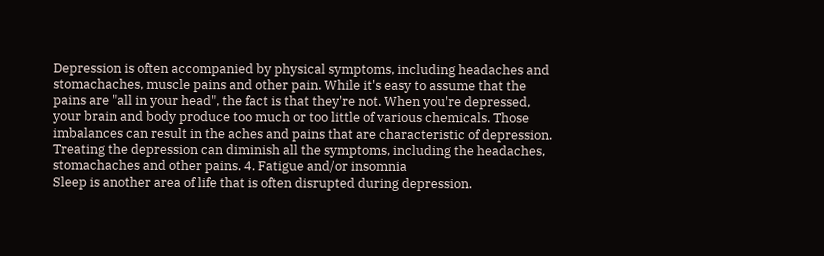Depression is often accompanied by physical symptoms, including headaches and stomachaches, muscle pains and other pain. While it's easy to assume that the pains are "all in your head", the fact is that they're not. When you're depressed, your brain and body produce too much or too little of various chemicals. Those imbalances can result in the aches and pains that are characteristic of depression. Treating the depression can diminish all the symptoms, including the headaches, stomachaches and other pains. 4. Fatigue and/or insomnia
Sleep is another area of life that is often disrupted during depression.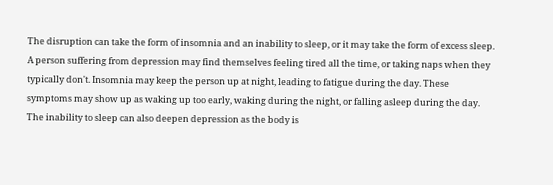The disruption can take the form of insomnia and an inability to sleep, or it may take the form of excess sleep. A person suffering from depression may find themselves feeling tired all the time, or taking naps when they typically don't. Insomnia may keep the person up at night, leading to fatigue during the day. These symptoms may show up as waking up too early, waking during the night, or falling asleep during the day. The inability to sleep can also deepen depression as the body is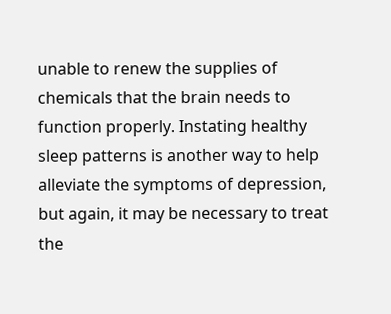unable to renew the supplies of chemicals that the brain needs to function properly. Instating healthy sleep patterns is another way to help alleviate the symptoms of depression, but again, it may be necessary to treat the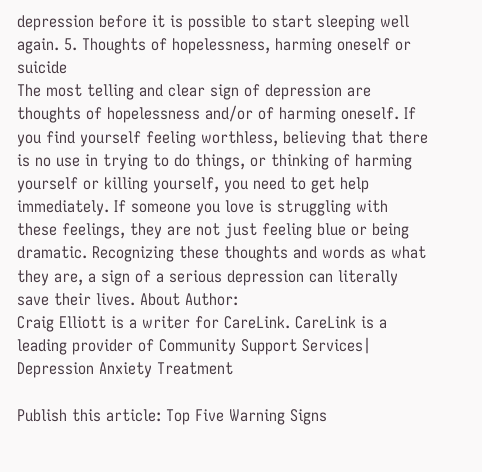depression before it is possible to start sleeping well again. 5. Thoughts of hopelessness, harming oneself or suicide
The most telling and clear sign of depression are thoughts of hopelessness and/or of harming oneself. If you find yourself feeling worthless, believing that there is no use in trying to do things, or thinking of harming yourself or killing yourself, you need to get help immediately. If someone you love is struggling with these feelings, they are not just feeling blue or being dramatic. Recognizing these thoughts and words as what they are, a sign of a serious depression can literally save their lives. About Author:
Craig Elliott is a writer for CareLink. CareLink is a leading provider of Community Support Services| Depression Anxiety Treatment

Publish this article: Top Five Warning Signs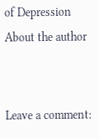of Depression
About the author


Leave a comment: